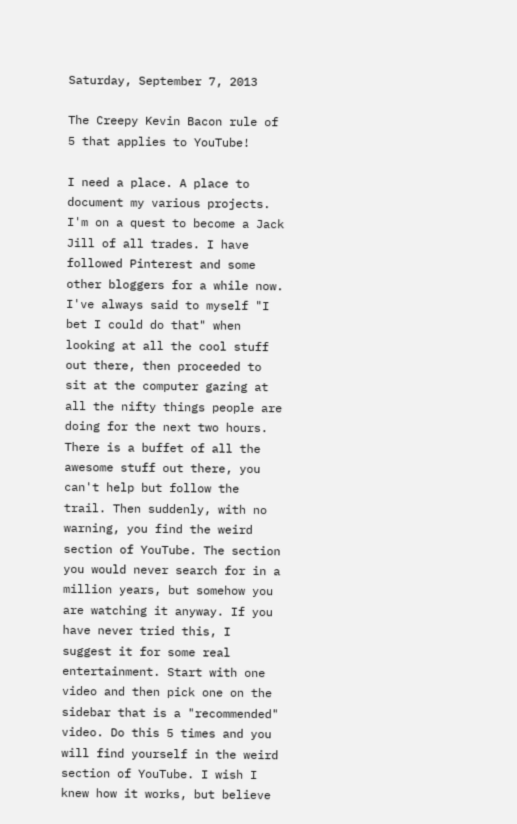Saturday, September 7, 2013

The Creepy Kevin Bacon rule of 5 that applies to YouTube!

I need a place. A place to document my various projects. I'm on a quest to become a Jack Jill of all trades. I have followed Pinterest and some other bloggers for a while now. I've always said to myself "I bet I could do that" when looking at all the cool stuff out there, then proceeded to sit at the computer gazing at all the nifty things people are doing for the next two hours. There is a buffet of all the awesome stuff out there, you can't help but follow the trail. Then suddenly, with no warning, you find the weird section of YouTube. The section you would never search for in a million years, but somehow you are watching it anyway. If you have never tried this, I suggest it for some real entertainment. Start with one video and then pick one on the sidebar that is a "recommended" video. Do this 5 times and you will find yourself in the weird section of YouTube. I wish I knew how it works, but believe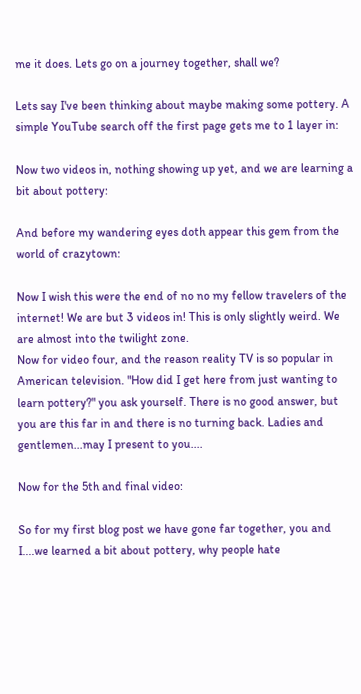me it does. Lets go on a journey together, shall we?

Lets say I've been thinking about maybe making some pottery. A simple YouTube search off the first page gets me to 1 layer in:

Now two videos in, nothing showing up yet, and we are learning a bit about pottery:

And before my wandering eyes doth appear this gem from the world of crazytown:

Now I wish this were the end of no no my fellow travelers of the internet! We are but 3 videos in! This is only slightly weird. We are almost into the twilight zone.
Now for video four, and the reason reality TV is so popular in American television. "How did I get here from just wanting to learn pottery?" you ask yourself. There is no good answer, but you are this far in and there is no turning back. Ladies and gentlemen...may I present to you....

Now for the 5th and final video:

So for my first blog post we have gone far together, you and I....we learned a bit about pottery, why people hate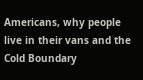Americans, why people live in their vans and the Cold Boundary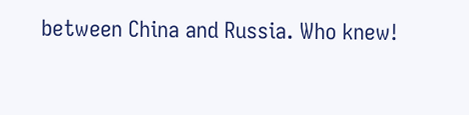between China and Russia. Who knew!